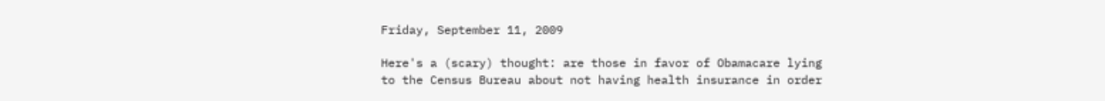Friday, September 11, 2009

Here's a (scary) thought: are those in favor of Obamacare lying to the Census Bureau about not having health insurance in order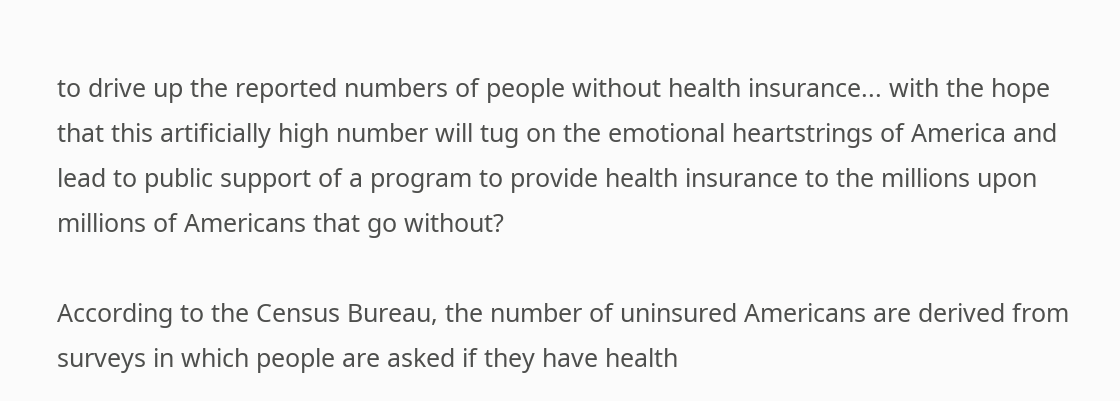to drive up the reported numbers of people without health insurance... with the hope that this artificially high number will tug on the emotional heartstrings of America and lead to public support of a program to provide health insurance to the millions upon millions of Americans that go without?

According to the Census Bureau, the number of uninsured Americans are derived from surveys in which people are asked if they have health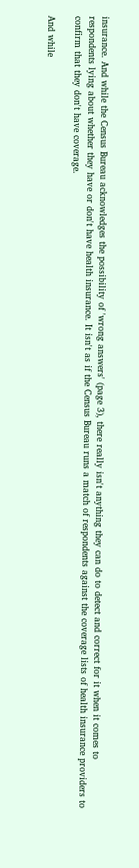insurance. And while the Census Bureau acknowledges the possibility of 'wrong answers' (page 3), there really isn't anything they can do to detect and correct for it when it comes to respondents lying about whether they have or don't have health insurance. It isn't as if the Census Bureau runs a match of respondents against the coverage lists of health insurance providers to confirm that they don't have coverage.

And while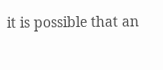it is possible that an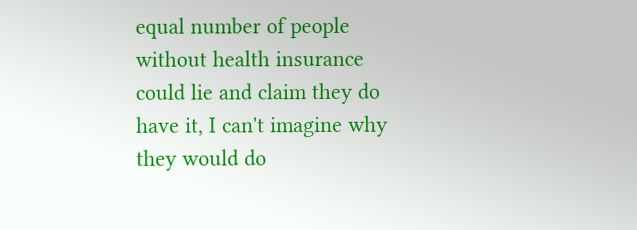equal number of people without health insurance could lie and claim they do have it, I can't imagine why they would do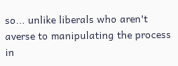so... unlike liberals who aren't averse to manipulating the process in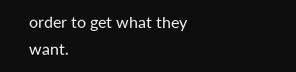order to get what they want.